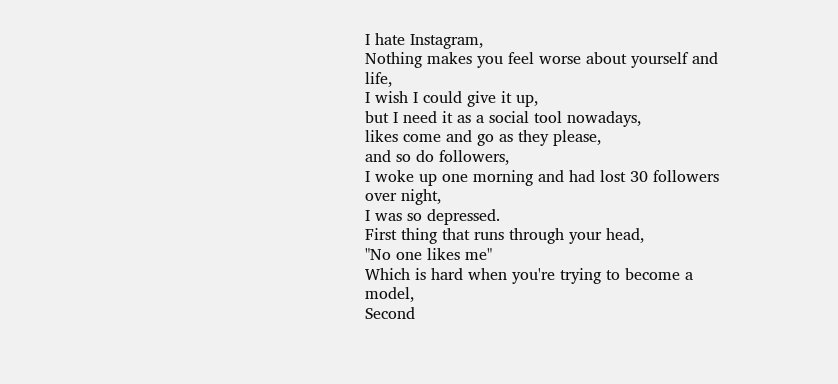I hate Instagram,
Nothing makes you feel worse about yourself and life,
I wish I could give it up,
but I need it as a social tool nowadays,
likes come and go as they please,
and so do followers,
I woke up one morning and had lost 30 followers over night,
I was so depressed.
First thing that runs through your head,
"No one likes me"
Which is hard when you're trying to become a model,
Second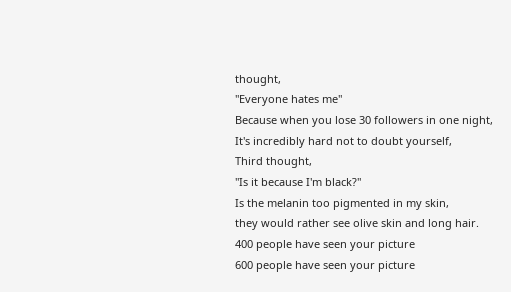thought,
"Everyone hates me"
Because when you lose 30 followers in one night,
It's incredibly hard not to doubt yourself,
Third thought,
"Is it because I'm black?"
Is the melanin too pigmented in my skin,
they would rather see olive skin and long hair.
400 people have seen your picture
600 people have seen your picture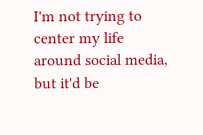I'm not trying to center my life around social media,
but it'd be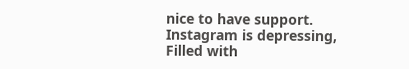nice to have support.
Instagram is depressing,
Filled with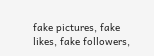fake pictures, fake likes, fake followers,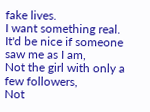fake lives.
I want something real.
It'd be nice if someone saw me as I am,
Not the girl with only a few followers,
Not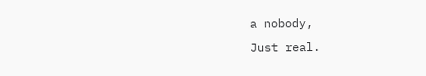a nobody,
Just real.